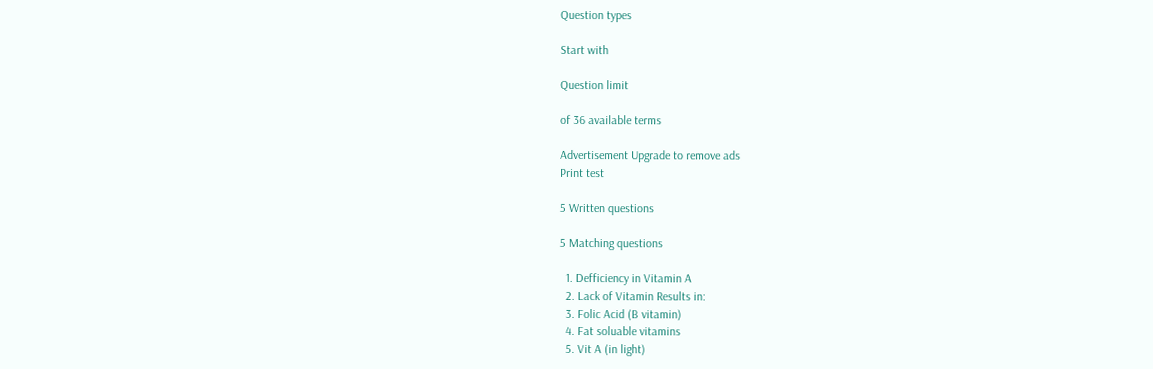Question types

Start with

Question limit

of 36 available terms

Advertisement Upgrade to remove ads
Print test

5 Written questions

5 Matching questions

  1. Defficiency in Vitamin A
  2. Lack of Vitamin Results in:
  3. Folic Acid (B vitamin)
  4. Fat soluable vitamins
  5. Vit A (in light)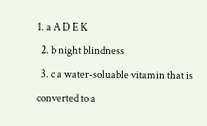1. a A D E K
  2. b night blindness
  3. c a water-soluable vitamin that is converted to a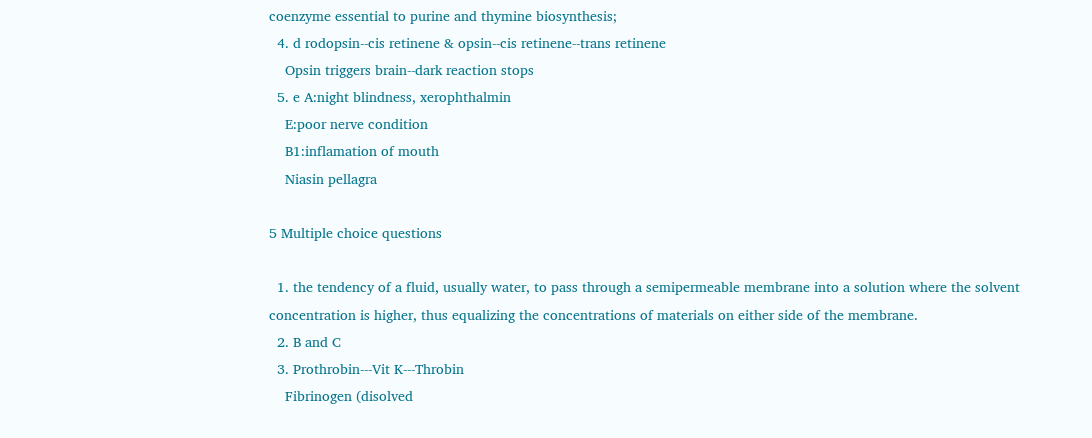coenzyme essential to purine and thymine biosynthesis;
  4. d rodopsin--cis retinene & opsin--cis retinene--trans retinene
    Opsin triggers brain--dark reaction stops
  5. e A:night blindness, xerophthalmin
    E:poor nerve condition
    B1:inflamation of mouth
    Niasin pellagra

5 Multiple choice questions

  1. the tendency of a fluid, usually water, to pass through a semipermeable membrane into a solution where the solvent concentration is higher, thus equalizing the concentrations of materials on either side of the membrane.
  2. B and C
  3. Prothrobin---Vit K---Throbin
    Fibrinogen (disolved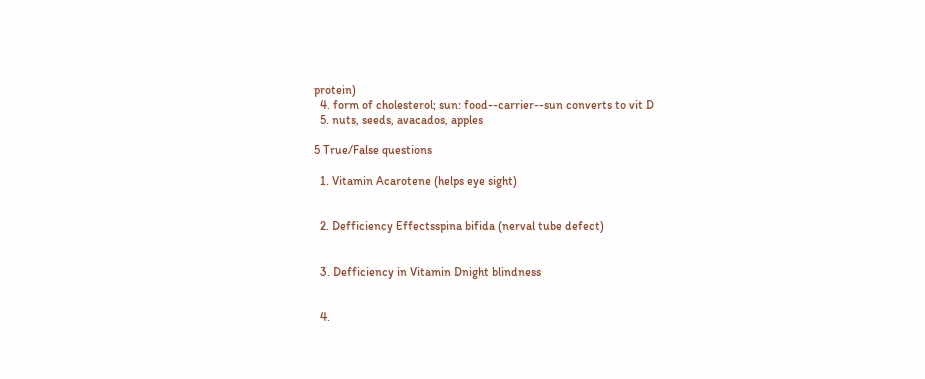protein)
  4. form of cholesterol; sun: food--carrier--sun converts to vit D
  5. nuts, seeds, avacados, apples

5 True/False questions

  1. Vitamin Acarotene (helps eye sight)


  2. Defficiency Effectsspina bifida (nerval tube defect)


  3. Defficiency in Vitamin Dnight blindness


  4.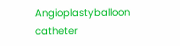Angioplastyballoon catheter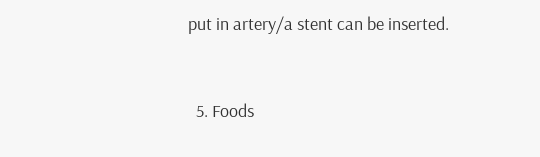put in artery/a stent can be inserted.


  5. Foods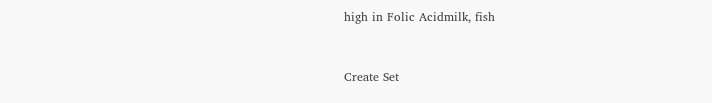high in Folic Acidmilk, fish


Create Set